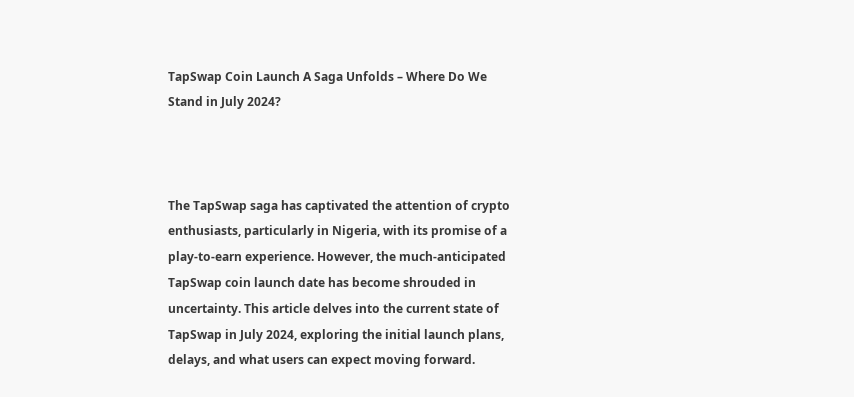TapSwap Coin Launch A Saga Unfolds – Where Do We Stand in July 2024?



The TapSwap saga has captivated the attention of crypto enthusiasts, particularly in Nigeria, with its promise of a play-to-earn experience. However, the much-anticipated TapSwap coin launch date has become shrouded in uncertainty. This article delves into the current state of TapSwap in July 2024, exploring the initial launch plans, delays, and what users can expect moving forward.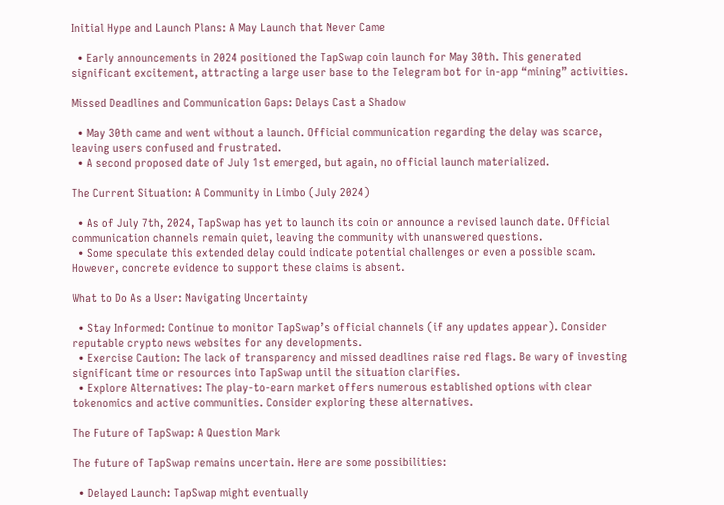Initial Hype and Launch Plans: A May Launch that Never Came

  • Early announcements in 2024 positioned the TapSwap coin launch for May 30th. This generated significant excitement, attracting a large user base to the Telegram bot for in-app “mining” activities.

Missed Deadlines and Communication Gaps: Delays Cast a Shadow

  • May 30th came and went without a launch. Official communication regarding the delay was scarce, leaving users confused and frustrated.
  • A second proposed date of July 1st emerged, but again, no official launch materialized.

The Current Situation: A Community in Limbo (July 2024)

  • As of July 7th, 2024, TapSwap has yet to launch its coin or announce a revised launch date. Official communication channels remain quiet, leaving the community with unanswered questions.
  • Some speculate this extended delay could indicate potential challenges or even a possible scam. However, concrete evidence to support these claims is absent.

What to Do As a User: Navigating Uncertainty

  • Stay Informed: Continue to monitor TapSwap’s official channels (if any updates appear). Consider reputable crypto news websites for any developments.
  • Exercise Caution: The lack of transparency and missed deadlines raise red flags. Be wary of investing significant time or resources into TapSwap until the situation clarifies.
  • Explore Alternatives: The play-to-earn market offers numerous established options with clear tokenomics and active communities. Consider exploring these alternatives.

The Future of TapSwap: A Question Mark

The future of TapSwap remains uncertain. Here are some possibilities:

  • Delayed Launch: TapSwap might eventually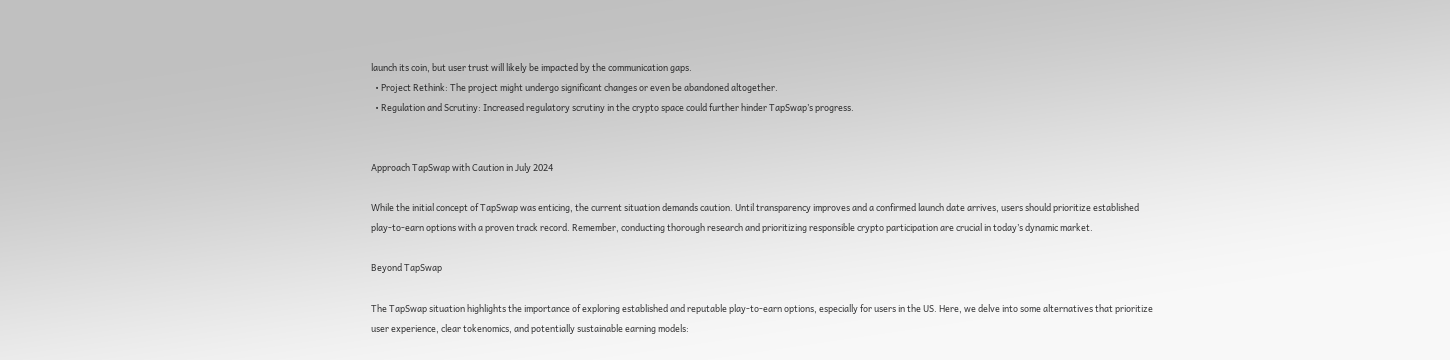launch its coin, but user trust will likely be impacted by the communication gaps.
  • Project Rethink: The project might undergo significant changes or even be abandoned altogether.
  • Regulation and Scrutiny: Increased regulatory scrutiny in the crypto space could further hinder TapSwap’s progress.


Approach TapSwap with Caution in July 2024

While the initial concept of TapSwap was enticing, the current situation demands caution. Until transparency improves and a confirmed launch date arrives, users should prioritize established play-to-earn options with a proven track record. Remember, conducting thorough research and prioritizing responsible crypto participation are crucial in today’s dynamic market.

Beyond TapSwap

The TapSwap situation highlights the importance of exploring established and reputable play-to-earn options, especially for users in the US. Here, we delve into some alternatives that prioritize user experience, clear tokenomics, and potentially sustainable earning models: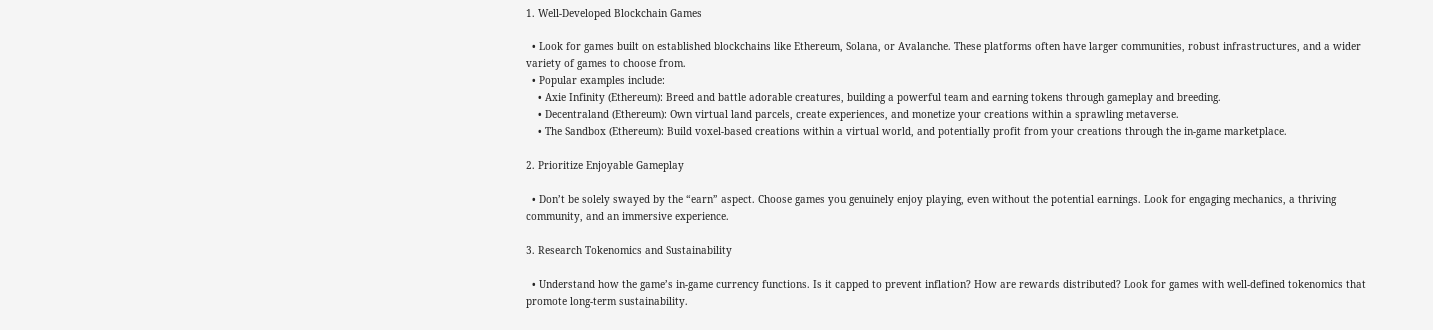1. Well-Developed Blockchain Games

  • Look for games built on established blockchains like Ethereum, Solana, or Avalanche. These platforms often have larger communities, robust infrastructures, and a wider variety of games to choose from.
  • Popular examples include:
    • Axie Infinity (Ethereum): Breed and battle adorable creatures, building a powerful team and earning tokens through gameplay and breeding.
    • Decentraland (Ethereum): Own virtual land parcels, create experiences, and monetize your creations within a sprawling metaverse.
    • The Sandbox (Ethereum): Build voxel-based creations within a virtual world, and potentially profit from your creations through the in-game marketplace.

2. Prioritize Enjoyable Gameplay

  • Don’t be solely swayed by the “earn” aspect. Choose games you genuinely enjoy playing, even without the potential earnings. Look for engaging mechanics, a thriving community, and an immersive experience.

3. Research Tokenomics and Sustainability

  • Understand how the game’s in-game currency functions. Is it capped to prevent inflation? How are rewards distributed? Look for games with well-defined tokenomics that promote long-term sustainability.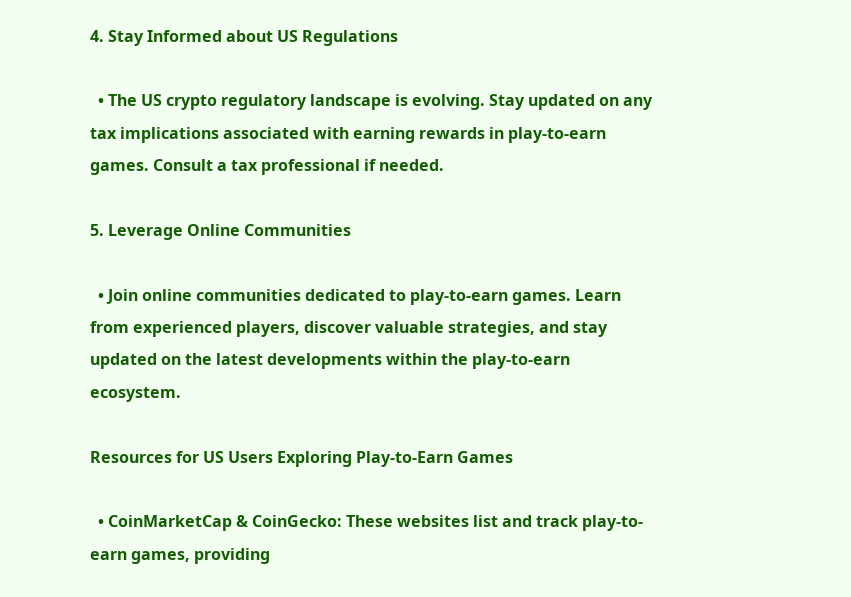4. Stay Informed about US Regulations

  • The US crypto regulatory landscape is evolving. Stay updated on any tax implications associated with earning rewards in play-to-earn games. Consult a tax professional if needed.

5. Leverage Online Communities

  • Join online communities dedicated to play-to-earn games. Learn from experienced players, discover valuable strategies, and stay updated on the latest developments within the play-to-earn ecosystem.

Resources for US Users Exploring Play-to-Earn Games

  • CoinMarketCap & CoinGecko: These websites list and track play-to-earn games, providing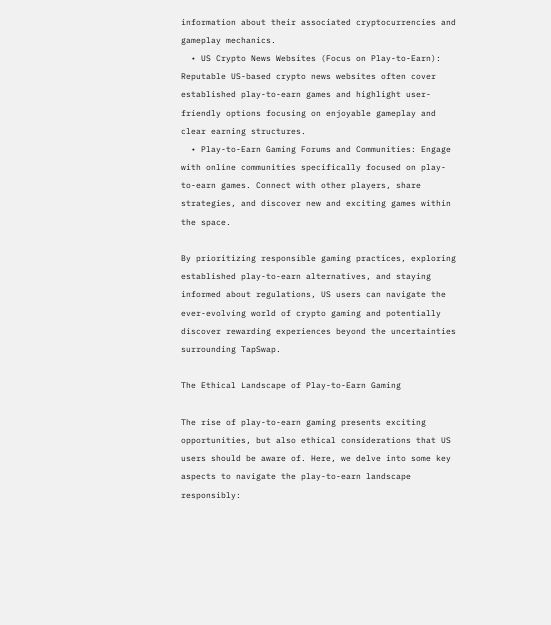information about their associated cryptocurrencies and gameplay mechanics.
  • US Crypto News Websites (Focus on Play-to-Earn): Reputable US-based crypto news websites often cover established play-to-earn games and highlight user-friendly options focusing on enjoyable gameplay and clear earning structures.
  • Play-to-Earn Gaming Forums and Communities: Engage with online communities specifically focused on play-to-earn games. Connect with other players, share strategies, and discover new and exciting games within the space.

By prioritizing responsible gaming practices, exploring established play-to-earn alternatives, and staying informed about regulations, US users can navigate the ever-evolving world of crypto gaming and potentially discover rewarding experiences beyond the uncertainties surrounding TapSwap.

The Ethical Landscape of Play-to-Earn Gaming

The rise of play-to-earn gaming presents exciting opportunities, but also ethical considerations that US users should be aware of. Here, we delve into some key aspects to navigate the play-to-earn landscape responsibly: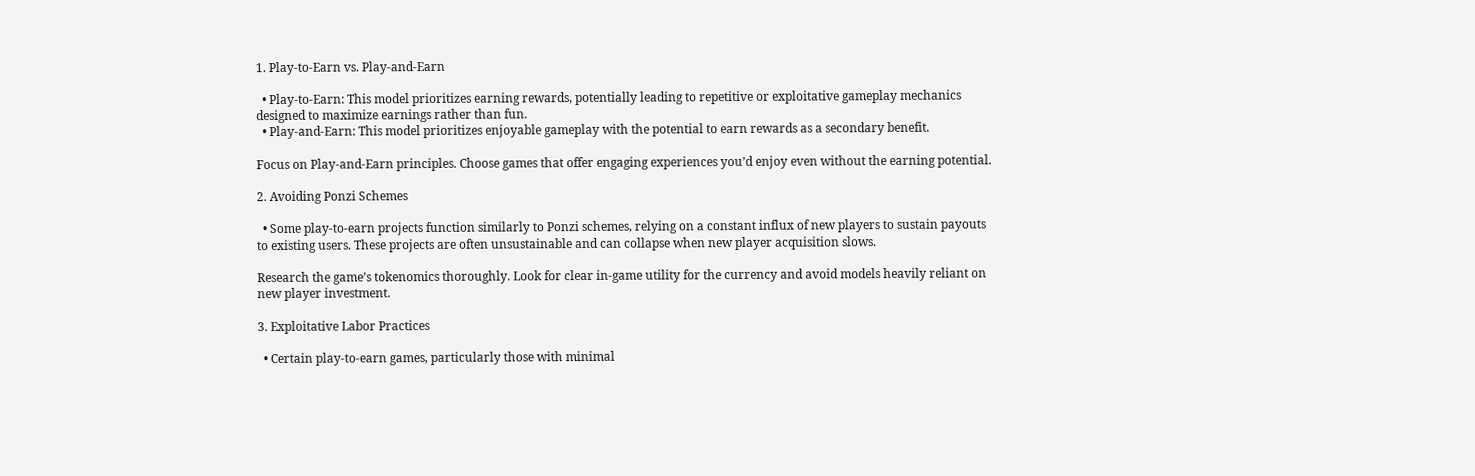1. Play-to-Earn vs. Play-and-Earn

  • Play-to-Earn: This model prioritizes earning rewards, potentially leading to repetitive or exploitative gameplay mechanics designed to maximize earnings rather than fun.
  • Play-and-Earn: This model prioritizes enjoyable gameplay with the potential to earn rewards as a secondary benefit.

Focus on Play-and-Earn principles. Choose games that offer engaging experiences you’d enjoy even without the earning potential.

2. Avoiding Ponzi Schemes

  • Some play-to-earn projects function similarly to Ponzi schemes, relying on a constant influx of new players to sustain payouts to existing users. These projects are often unsustainable and can collapse when new player acquisition slows.

Research the game’s tokenomics thoroughly. Look for clear in-game utility for the currency and avoid models heavily reliant on new player investment.

3. Exploitative Labor Practices

  • Certain play-to-earn games, particularly those with minimal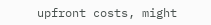upfront costs, might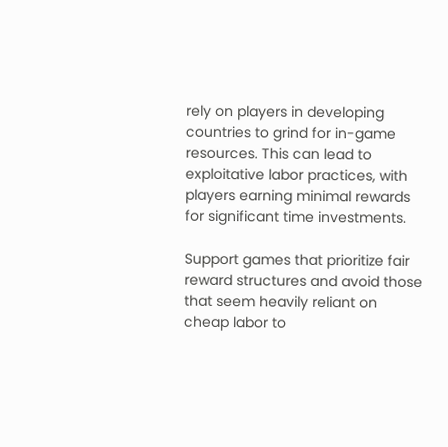rely on players in developing countries to grind for in-game resources. This can lead to exploitative labor practices, with players earning minimal rewards for significant time investments.

Support games that prioritize fair reward structures and avoid those that seem heavily reliant on cheap labor to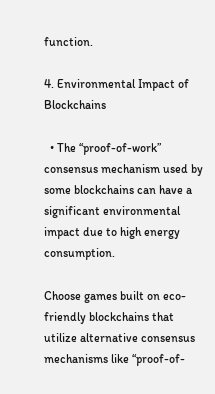function.

4. Environmental Impact of Blockchains

  • The “proof-of-work” consensus mechanism used by some blockchains can have a significant environmental impact due to high energy consumption.

Choose games built on eco-friendly blockchains that utilize alternative consensus mechanisms like “proof-of-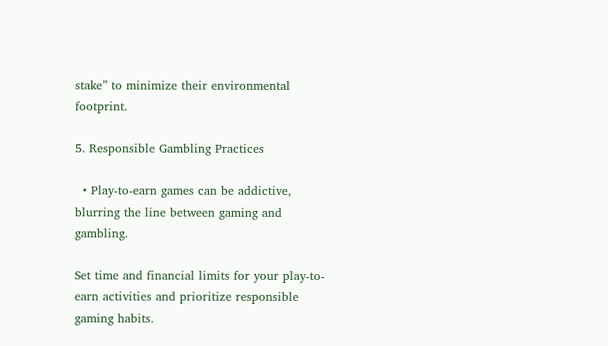stake” to minimize their environmental footprint.

5. Responsible Gambling Practices

  • Play-to-earn games can be addictive, blurring the line between gaming and gambling.

Set time and financial limits for your play-to-earn activities and prioritize responsible gaming habits.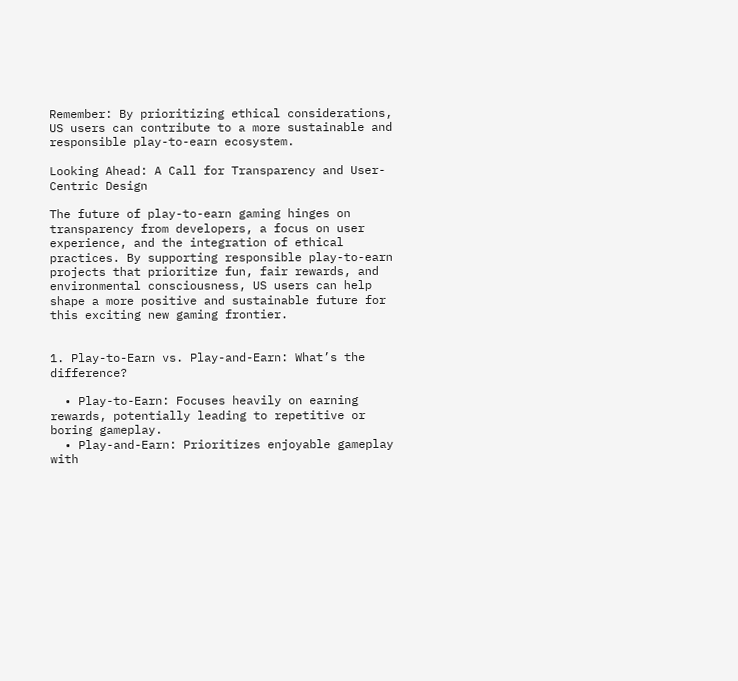Remember: By prioritizing ethical considerations, US users can contribute to a more sustainable and responsible play-to-earn ecosystem.

Looking Ahead: A Call for Transparency and User-Centric Design

The future of play-to-earn gaming hinges on transparency from developers, a focus on user experience, and the integration of ethical practices. By supporting responsible play-to-earn projects that prioritize fun, fair rewards, and environmental consciousness, US users can help shape a more positive and sustainable future for this exciting new gaming frontier.


1. Play-to-Earn vs. Play-and-Earn: What’s the difference?

  • Play-to-Earn: Focuses heavily on earning rewards, potentially leading to repetitive or boring gameplay.
  • Play-and-Earn: Prioritizes enjoyable gameplay with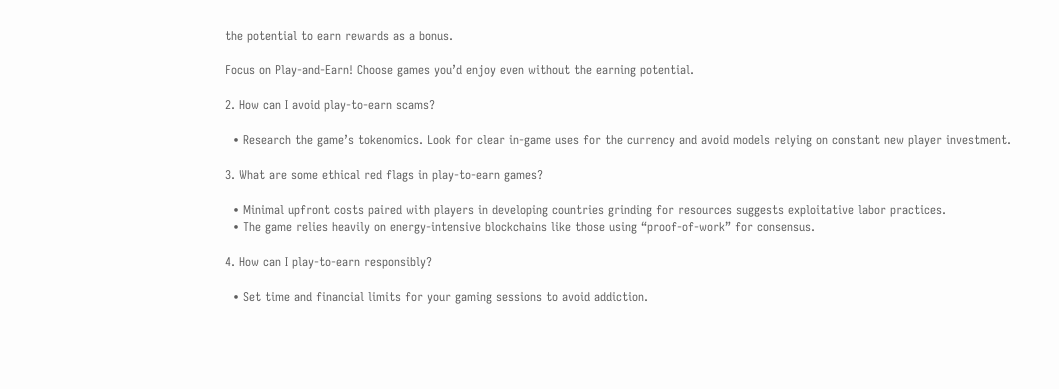the potential to earn rewards as a bonus.

Focus on Play-and-Earn! Choose games you’d enjoy even without the earning potential.

2. How can I avoid play-to-earn scams?

  • Research the game’s tokenomics. Look for clear in-game uses for the currency and avoid models relying on constant new player investment.

3. What are some ethical red flags in play-to-earn games?

  • Minimal upfront costs paired with players in developing countries grinding for resources suggests exploitative labor practices.
  • The game relies heavily on energy-intensive blockchains like those using “proof-of-work” for consensus.

4. How can I play-to-earn responsibly?

  • Set time and financial limits for your gaming sessions to avoid addiction.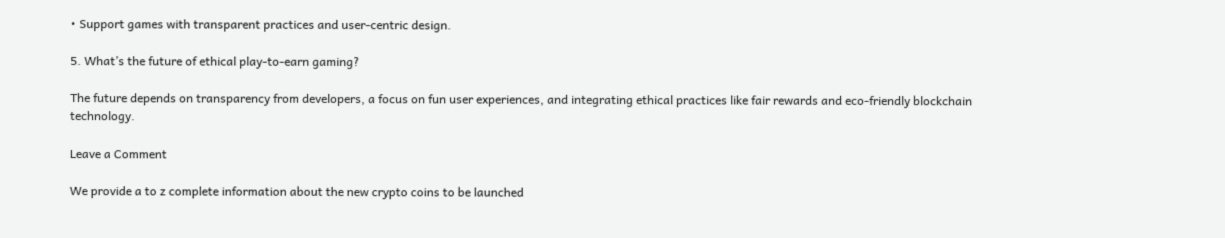• Support games with transparent practices and user-centric design.

5. What’s the future of ethical play-to-earn gaming?

The future depends on transparency from developers, a focus on fun user experiences, and integrating ethical practices like fair rewards and eco-friendly blockchain technology.

Leave a Comment

We provide a to z complete information about the new crypto coins to be launched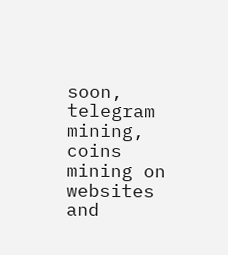soon, telegram mining,  coins mining on websites and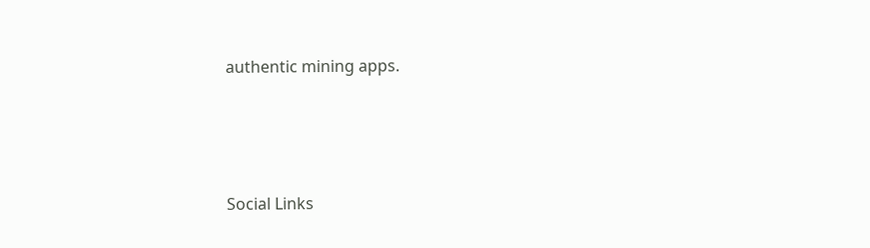authentic mining apps.




Social Links